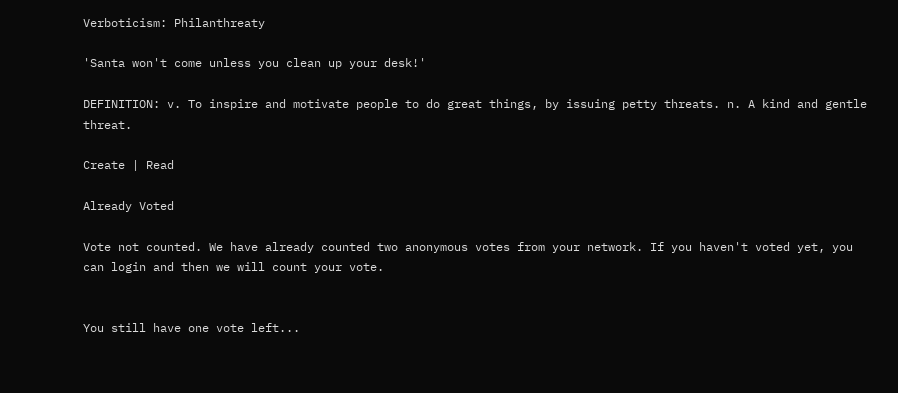Verboticism: Philanthreaty

'Santa won't come unless you clean up your desk!'

DEFINITION: v. To inspire and motivate people to do great things, by issuing petty threats. n. A kind and gentle threat.

Create | Read

Already Voted

Vote not counted. We have already counted two anonymous votes from your network. If you haven't voted yet, you can login and then we will count your vote.


You still have one vote left...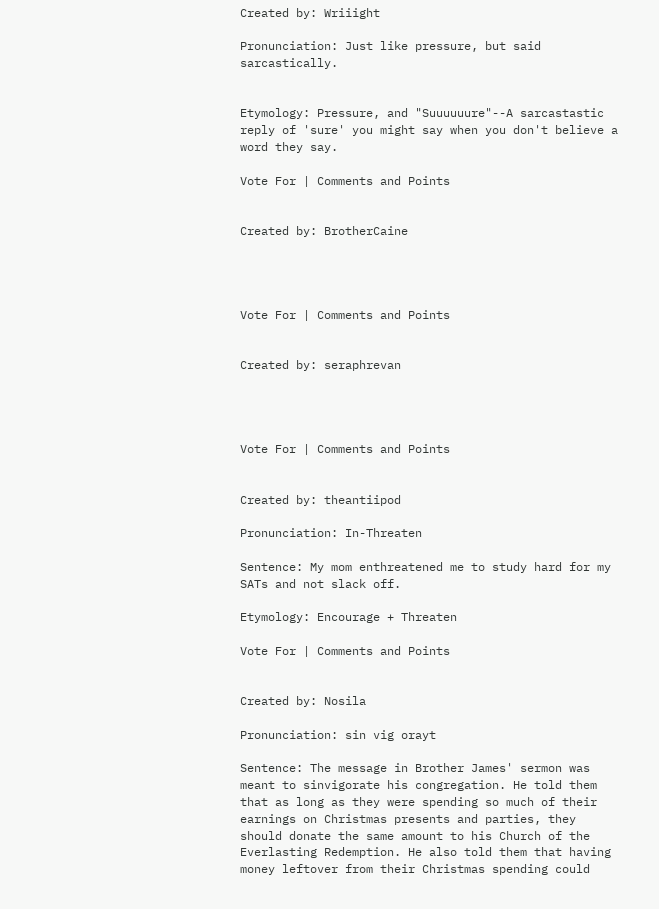Created by: Wriiight

Pronunciation: Just like pressure, but said sarcastically.


Etymology: Pressure, and "Suuuuuure"--A sarcastastic reply of 'sure' you might say when you don't believe a word they say.

Vote For | Comments and Points


Created by: BrotherCaine




Vote For | Comments and Points


Created by: seraphrevan




Vote For | Comments and Points


Created by: theantiipod

Pronunciation: In-Threaten

Sentence: My mom enthreatened me to study hard for my SATs and not slack off.

Etymology: Encourage + Threaten

Vote For | Comments and Points


Created by: Nosila

Pronunciation: sin vig orayt

Sentence: The message in Brother James' sermon was meant to sinvigorate his congregation. He told them that as long as they were spending so much of their earnings on Christmas presents and parties, they should donate the same amount to his Church of the Everlasting Redemption. He also told them that having money leftover from their Christmas spending could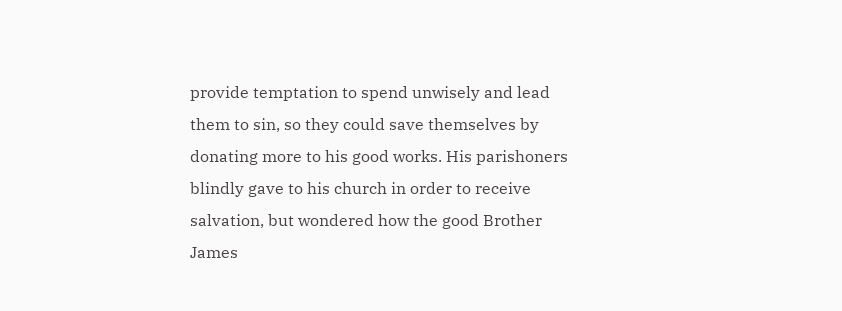provide temptation to spend unwisely and lead them to sin, so they could save themselves by donating more to his good works. His parishoners blindly gave to his church in order to receive salvation, but wondered how the good Brother James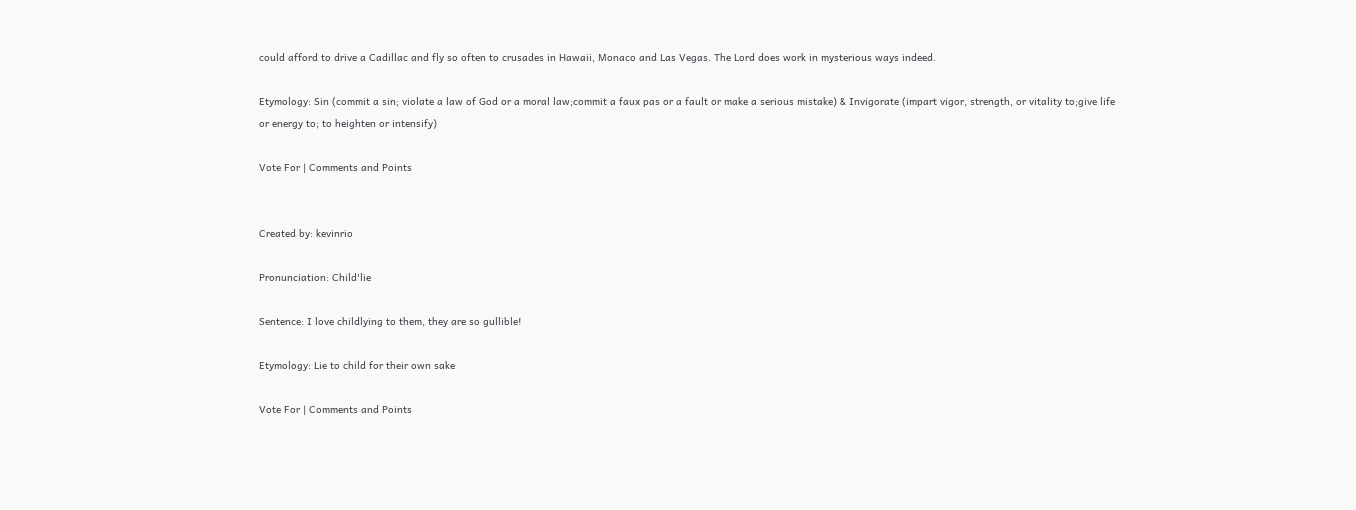could afford to drive a Cadillac and fly so often to crusades in Hawaii, Monaco and Las Vegas. The Lord does work in mysterious ways indeed.

Etymology: Sin (commit a sin; violate a law of God or a moral law;commit a faux pas or a fault or make a serious mistake) & Invigorate (impart vigor, strength, or vitality to;give life or energy to; to heighten or intensify)

Vote For | Comments and Points


Created by: kevinrio

Pronunciation: Child'lie

Sentence: I love childlying to them, they are so gullible!

Etymology: Lie to child for their own sake

Vote For | Comments and Points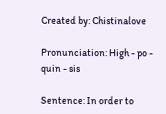Created by: Chistinalove

Pronunciation: High - po - quin - sis

Sentence: In order to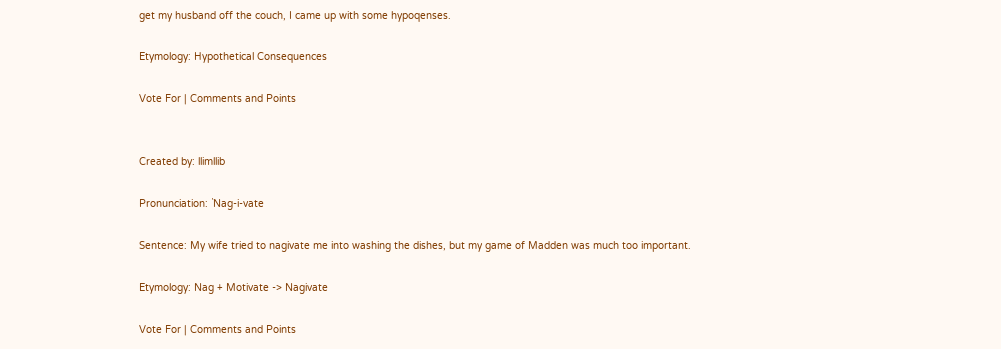get my husband off the couch, I came up with some hypoqenses.

Etymology: Hypothetical Consequences

Vote For | Comments and Points


Created by: llimllib

Pronunciation: `Nag-i-vate

Sentence: My wife tried to nagivate me into washing the dishes, but my game of Madden was much too important.

Etymology: Nag + Motivate -> Nagivate

Vote For | Comments and Points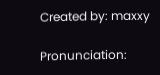Created by: maxxy

Pronunciation: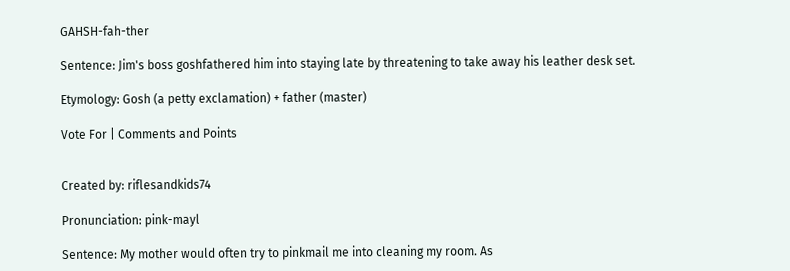GAHSH-fah-ther

Sentence: Jim's boss goshfathered him into staying late by threatening to take away his leather desk set.

Etymology: Gosh (a petty exclamation) + father (master)

Vote For | Comments and Points


Created by: riflesandkids74

Pronunciation: pink-mayl

Sentence: My mother would often try to pinkmail me into cleaning my room. As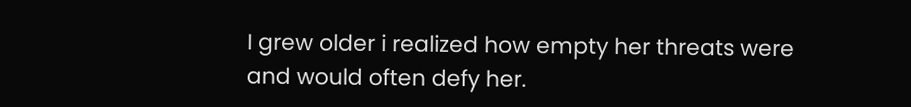I grew older i realized how empty her threats were and would often defy her.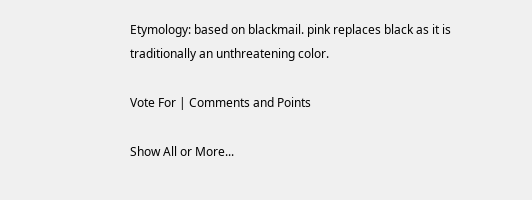Etymology: based on blackmail. pink replaces black as it is traditionally an unthreatening color.

Vote For | Comments and Points

Show All or More...